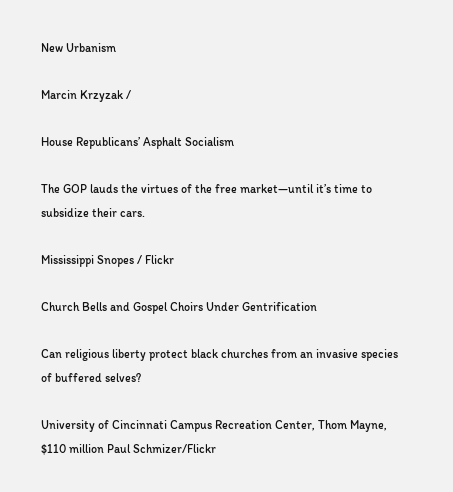New Urbanism

Marcin Krzyzak /

House Republicans’ Asphalt Socialism

The GOP lauds the virtues of the free market—until it’s time to subsidize their cars.

Mississippi Snopes / Flickr

Church Bells and Gospel Choirs Under Gentrification

Can religious liberty protect black churches from an invasive species of buffered selves?

University of Cincinnati Campus Recreation Center, Thom Mayne, $110 million Paul Schmizer/Flickr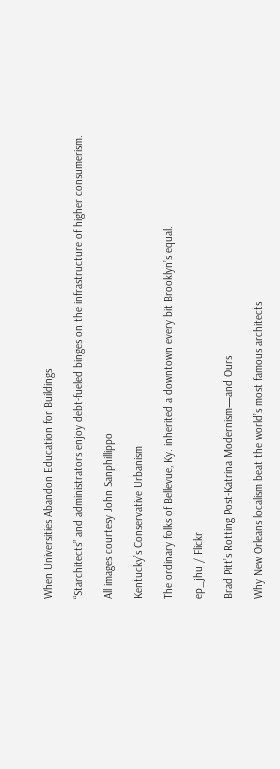When Universities Abandon Education for Buildings

“Starchitects” and administrators enjoy debt-fueled binges on the infrastructure of higher consumerism.

All images courtesy John Sanphillippo

Kentucky’s Conservative Urbanism

The ordinary folks of Bellevue, Ky. inherited a downtown every bit Brooklyn’s equal.

ep_jhu / Flickr

Brad Pitt’s Rotting Post-Katrina Modernism—and Ours

Why New Orleans localism beat the world’s most famous architects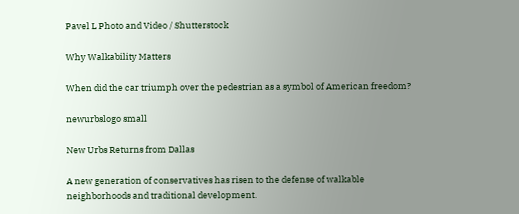Pavel L Photo and Video / Shutterstock

Why Walkability Matters

When did the car triumph over the pedestrian as a symbol of American freedom?

newurbslogo small

New Urbs Returns from Dallas

A new generation of conservatives has risen to the defense of walkable neighborhoods and traditional development.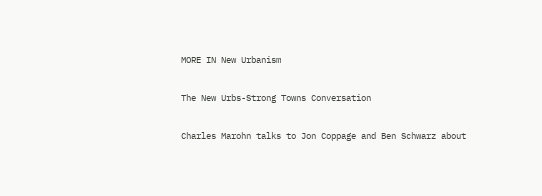MORE IN New Urbanism

The New Urbs-Strong Towns Conversation

Charles Marohn talks to Jon Coppage and Ben Schwarz about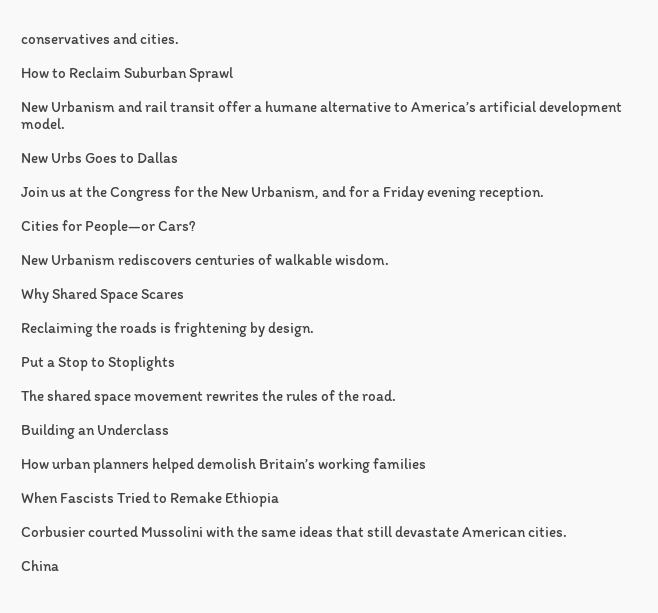conservatives and cities.

How to Reclaim Suburban Sprawl

New Urbanism and rail transit offer a humane alternative to America’s artificial development model.

New Urbs Goes to Dallas

Join us at the Congress for the New Urbanism, and for a Friday evening reception.

Cities for People—or Cars?

New Urbanism rediscovers centuries of walkable wisdom.

Why Shared Space Scares

Reclaiming the roads is frightening by design.

Put a Stop to Stoplights

The shared space movement rewrites the rules of the road.

Building an Underclass

How urban planners helped demolish Britain’s working families

When Fascists Tried to Remake Ethiopia

Corbusier courted Mussolini with the same ideas that still devastate American cities.

China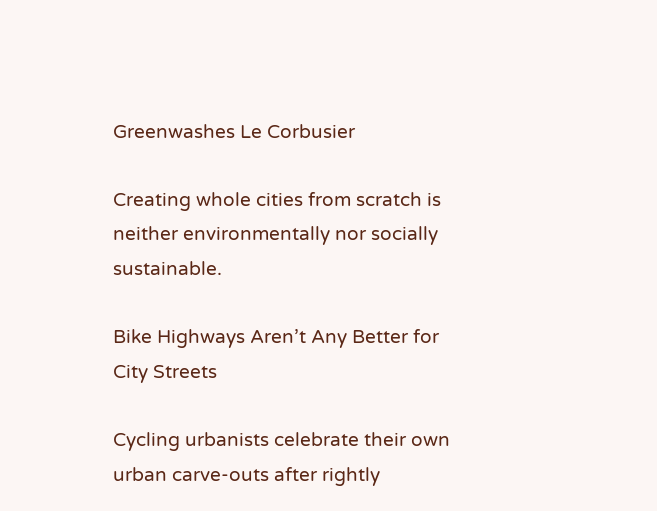Greenwashes Le Corbusier

Creating whole cities from scratch is neither environmentally nor socially sustainable.

Bike Highways Aren’t Any Better for City Streets

Cycling urbanists celebrate their own urban carve-outs after rightly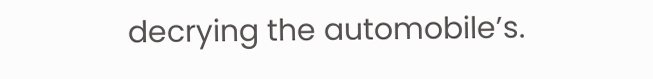decrying the automobile’s.